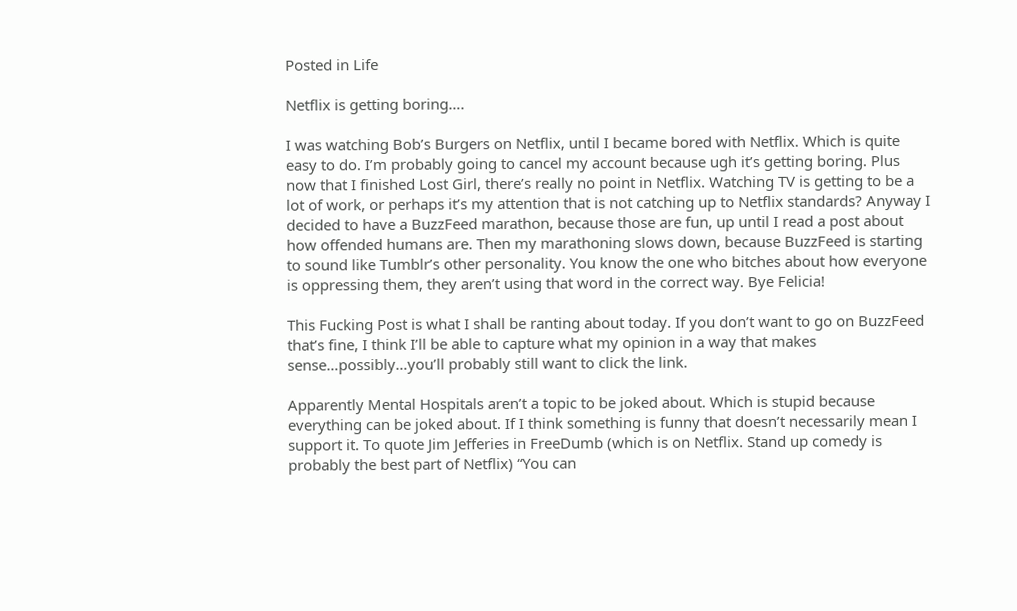Posted in Life

Netflix is getting boring….

I was watching Bob’s Burgers on Netflix, until I became bored with Netflix. Which is quite easy to do. I’m probably going to cancel my account because ugh it’s getting boring. Plus now that I finished Lost Girl, there’s really no point in Netflix. Watching TV is getting to be a lot of work, or perhaps it’s my attention that is not catching up to Netflix standards? Anyway I decided to have a BuzzFeed marathon, because those are fun, up until I read a post about how offended humans are. Then my marathoning slows down, because BuzzFeed is starting to sound like Tumblr’s other personality. You know the one who bitches about how everyone is oppressing them, they aren’t using that word in the correct way. Bye Felicia!

This Fucking Post is what I shall be ranting about today. If you don’t want to go on BuzzFeed that’s fine, I think I’ll be able to capture what my opinion in a way that makes sense…possibly…you’ll probably still want to click the link.

Apparently Mental Hospitals aren’t a topic to be joked about. Which is stupid because everything can be joked about. If I think something is funny that doesn’t necessarily mean I support it. To quote Jim Jefferies in FreeDumb (which is on Netflix. Stand up comedy is probably the best part of Netflix) “You can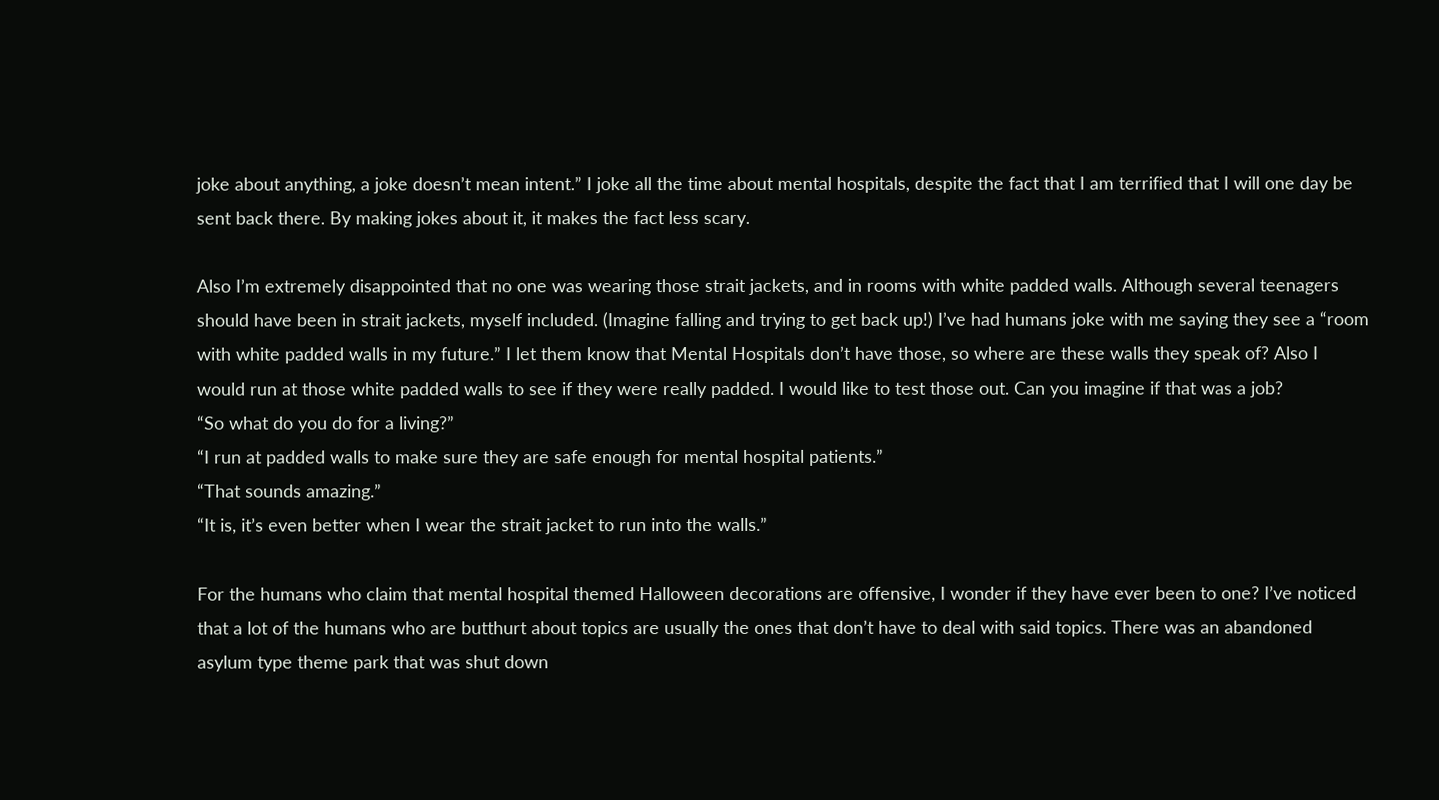joke about anything, a joke doesn’t mean intent.” I joke all the time about mental hospitals, despite the fact that I am terrified that I will one day be sent back there. By making jokes about it, it makes the fact less scary.

Also I’m extremely disappointed that no one was wearing those strait jackets, and in rooms with white padded walls. Although several teenagers should have been in strait jackets, myself included. (Imagine falling and trying to get back up!) I’ve had humans joke with me saying they see a “room with white padded walls in my future.” I let them know that Mental Hospitals don’t have those, so where are these walls they speak of? Also I would run at those white padded walls to see if they were really padded. I would like to test those out. Can you imagine if that was a job?
“So what do you do for a living?”
“I run at padded walls to make sure they are safe enough for mental hospital patients.”
“That sounds amazing.”
“It is, it’s even better when I wear the strait jacket to run into the walls.”

For the humans who claim that mental hospital themed Halloween decorations are offensive, I wonder if they have ever been to one? I’ve noticed that a lot of the humans who are butthurt about topics are usually the ones that don’t have to deal with said topics. There was an abandoned asylum type theme park that was shut down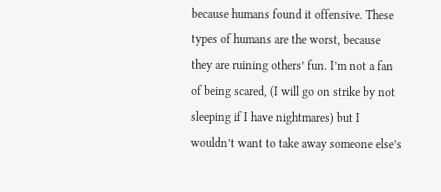because humans found it offensive. These types of humans are the worst, because they are ruining others’ fun. I’m not a fan of being scared, (I will go on strike by not sleeping if I have nightmares) but I wouldn’t want to take away someone else’s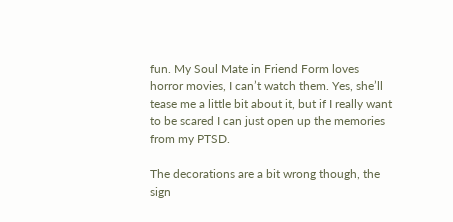fun. My Soul Mate in Friend Form loves horror movies, I can’t watch them. Yes, she’ll tease me a little bit about it, but if I really want to be scared I can just open up the memories from my PTSD.

The decorations are a bit wrong though, the sign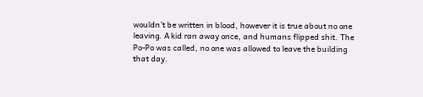wouldn’t be written in blood, however it is true about no one leaving. A kid ran away once, and humans flipped shit. The Po-Po was called, no one was allowed to leave the building that day.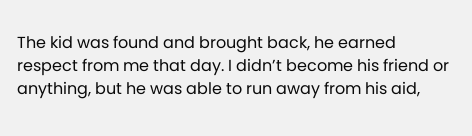The kid was found and brought back, he earned respect from me that day. I didn’t become his friend or anything, but he was able to run away from his aid,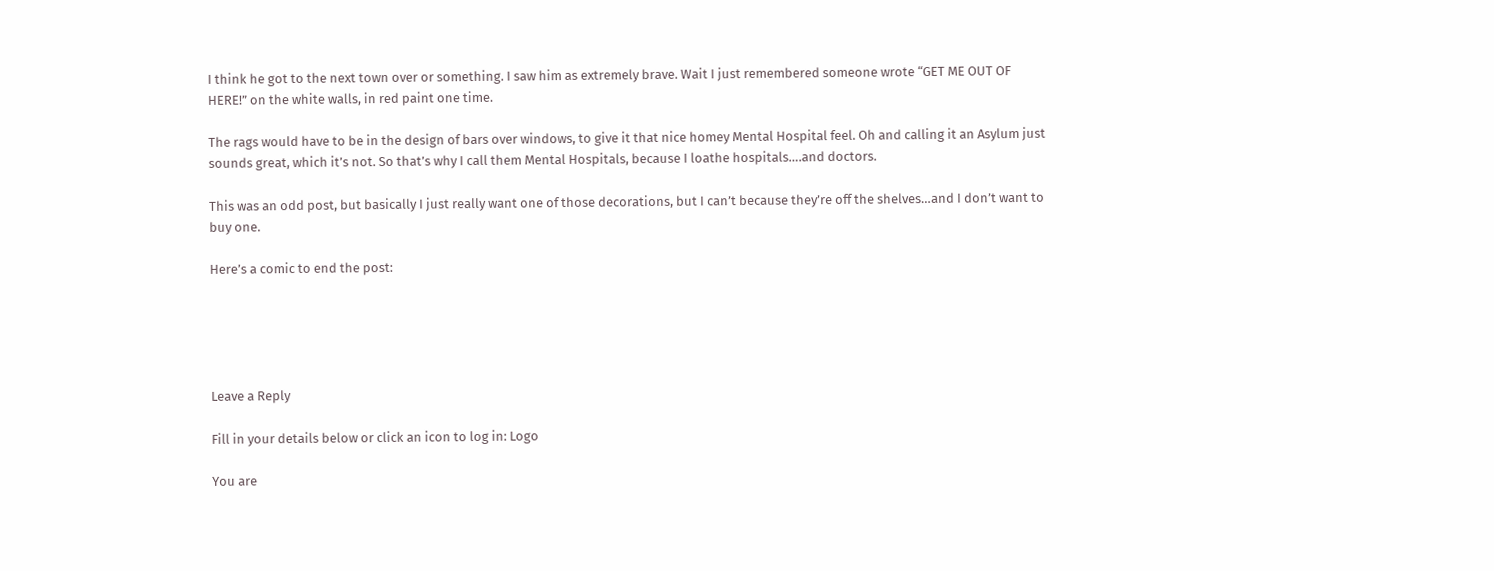I think he got to the next town over or something. I saw him as extremely brave. Wait I just remembered someone wrote “GET ME OUT OF HERE!” on the white walls, in red paint one time.

The rags would have to be in the design of bars over windows, to give it that nice homey Mental Hospital feel. Oh and calling it an Asylum just sounds great, which it’s not. So that’s why I call them Mental Hospitals, because I loathe hospitals….and doctors.

This was an odd post, but basically I just really want one of those decorations, but I can’t because they’re off the shelves…and I don’t want to buy one.

Here’s a comic to end the post:





Leave a Reply

Fill in your details below or click an icon to log in: Logo

You are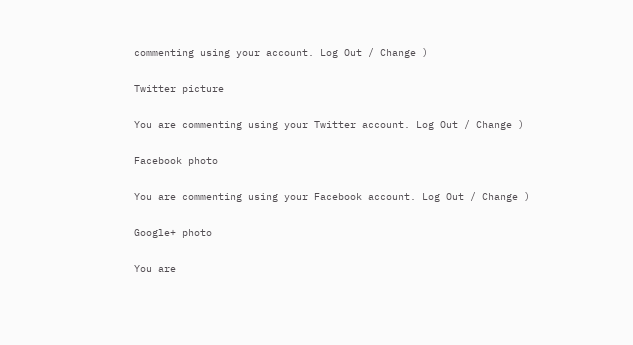commenting using your account. Log Out / Change )

Twitter picture

You are commenting using your Twitter account. Log Out / Change )

Facebook photo

You are commenting using your Facebook account. Log Out / Change )

Google+ photo

You are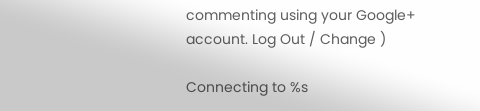commenting using your Google+ account. Log Out / Change )

Connecting to %s